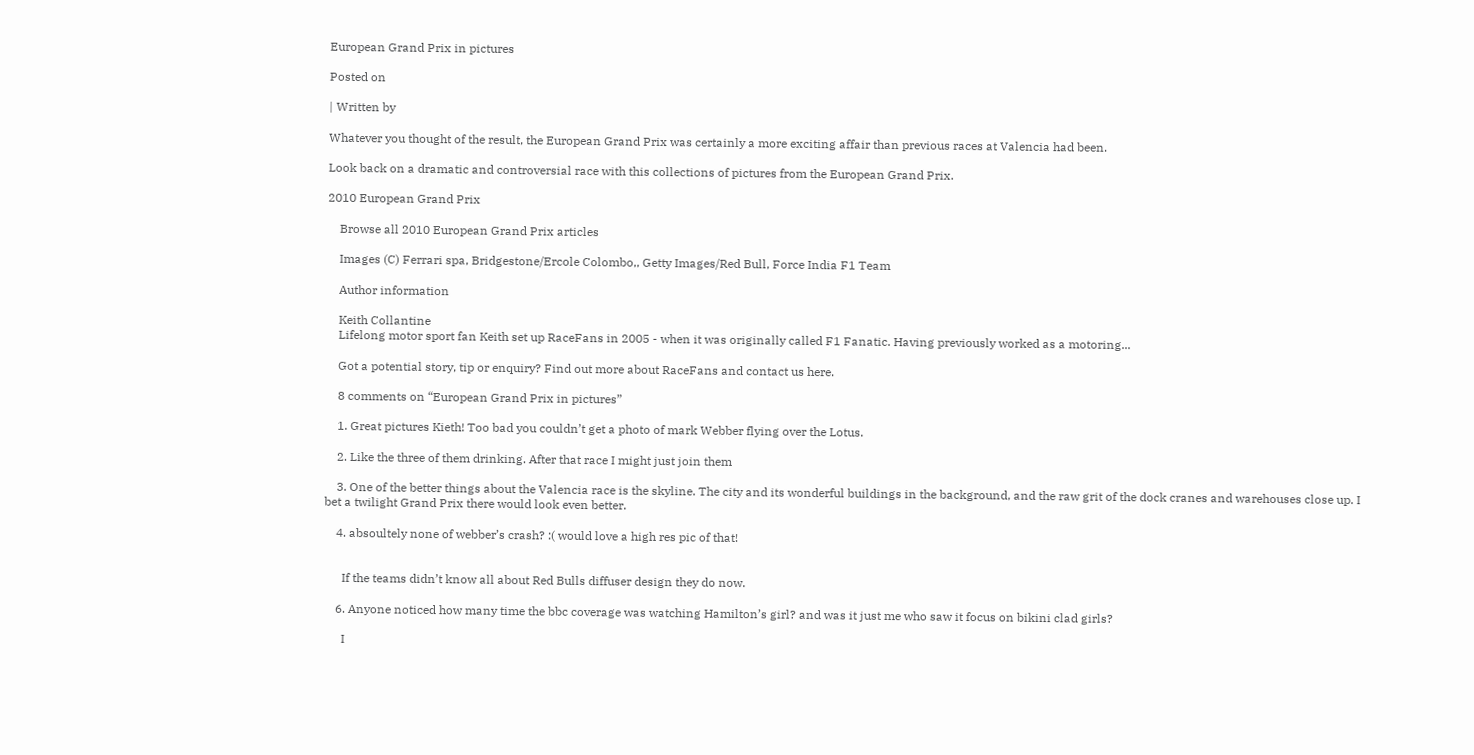European Grand Prix in pictures

Posted on

| Written by

Whatever you thought of the result, the European Grand Prix was certainly a more exciting affair than previous races at Valencia had been.

Look back on a dramatic and controversial race with this collections of pictures from the European Grand Prix.

2010 European Grand Prix

    Browse all 2010 European Grand Prix articles

    Images (C) Ferrari spa, Bridgestone/Ercole Colombo,, Getty Images/Red Bull, Force India F1 Team

    Author information

    Keith Collantine
    Lifelong motor sport fan Keith set up RaceFans in 2005 - when it was originally called F1 Fanatic. Having previously worked as a motoring...

    Got a potential story, tip or enquiry? Find out more about RaceFans and contact us here.

    8 comments on “European Grand Prix in pictures”

    1. Great pictures Kieth! Too bad you couldn’t get a photo of mark Webber flying over the Lotus.

    2. Like the three of them drinking. After that race I might just join them

    3. One of the better things about the Valencia race is the skyline. The city and its wonderful buildings in the background, and the raw grit of the dock cranes and warehouses close up. I bet a twilight Grand Prix there would look even better.

    4. absoultely none of webber’s crash? :( would love a high res pic of that!


      If the teams didn’t know all about Red Bulls diffuser design they do now.

    6. Anyone noticed how many time the bbc coverage was watching Hamilton’s girl? and was it just me who saw it focus on bikini clad girls?

      I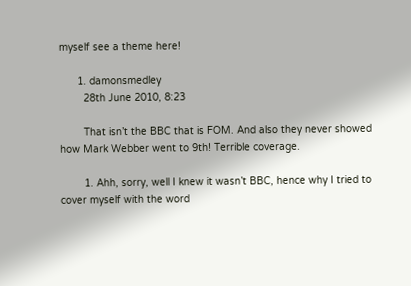myself see a theme here!

      1. damonsmedley
        28th June 2010, 8:23

        That isn’t the BBC that is FOM. And also they never showed how Mark Webber went to 9th! Terrible coverage.

        1. Ahh, sorry, well I knew it wasn’t BBC, hence why I tried to cover myself with the word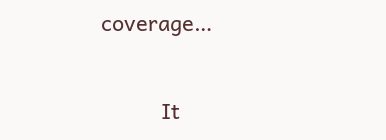coverage…

          It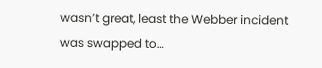wasn’t great, least the Webber incident was swapped to…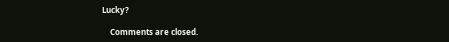Lucky?

    Comments are closed.